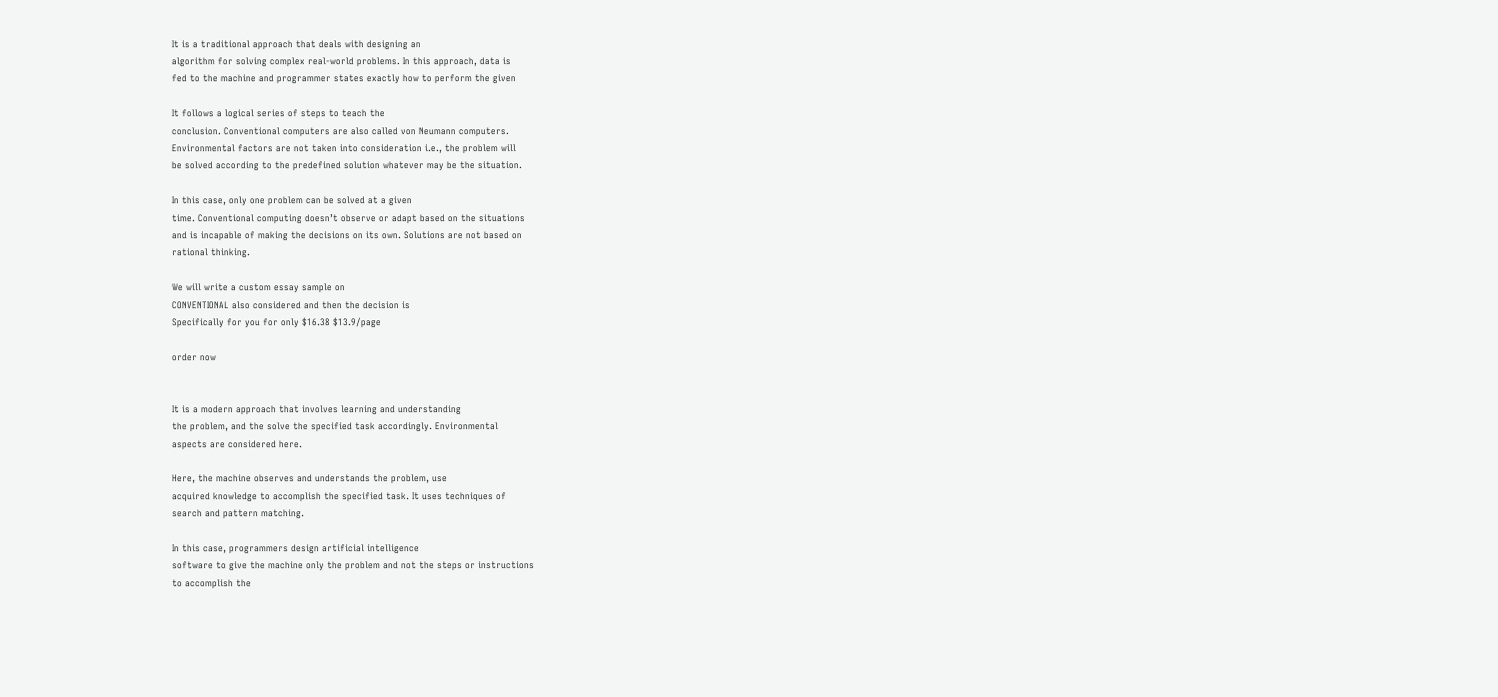It is a traditional approach that deals with designing an
algorithm for solving complex real-world problems. In this approach, data is
fed to the machine and programmer states exactly how to perform the given

It follows a logical series of steps to teach the
conclusion. Conventional computers are also called von Neumann computers.
Environmental factors are not taken into consideration i.e., the problem will
be solved according to the predefined solution whatever may be the situation.

In this case, only one problem can be solved at a given
time. Conventional computing doesn’t observe or adapt based on the situations
and is incapable of making the decisions on its own. Solutions are not based on
rational thinking.

We will write a custom essay sample on
CONVENTIONAL also considered and then the decision is
Specifically for you for only $16.38 $13.9/page

order now


It is a modern approach that involves learning and understanding
the problem, and the solve the specified task accordingly. Environmental
aspects are considered here.

Here, the machine observes and understands the problem, use
acquired knowledge to accomplish the specified task. It uses techniques of
search and pattern matching.

In this case, programmers design artificial intelligence
software to give the machine only the problem and not the steps or instructions
to accomplish the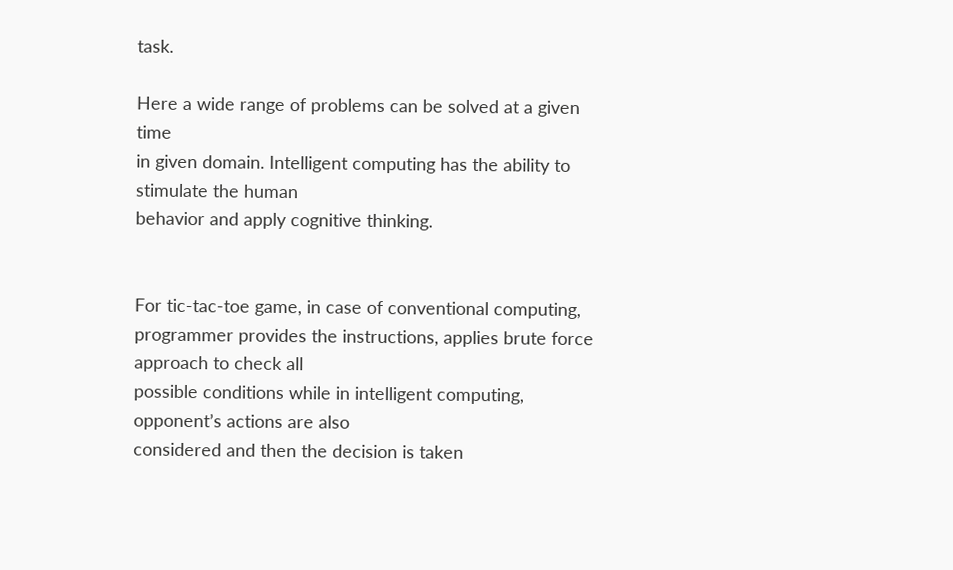task.

Here a wide range of problems can be solved at a given time
in given domain. Intelligent computing has the ability to stimulate the human
behavior and apply cognitive thinking.


For tic-tac-toe game, in case of conventional computing,
programmer provides the instructions, applies brute force approach to check all
possible conditions while in intelligent computing, opponent’s actions are also
considered and then the decision is taken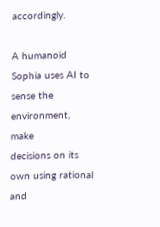accordingly.

A humanoid Sophia uses AI to sense the environment, make
decisions on its own using rational and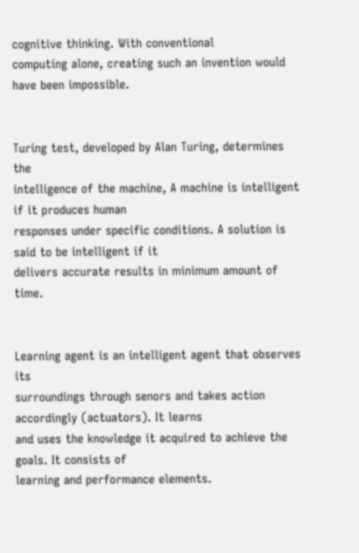cognitive thinking. With conventional
computing alone, creating such an invention would have been impossible.


Turing test, developed by Alan Turing, determines the
intelligence of the machine, A machine is intelligent if it produces human
responses under specific conditions. A solution is said to be intelligent if it
delivers accurate results in minimum amount of time.


Learning agent is an intelligent agent that observes its
surroundings through senors and takes action accordingly (actuators). It learns
and uses the knowledge it acquired to achieve the goals. It consists of
learning and performance elements.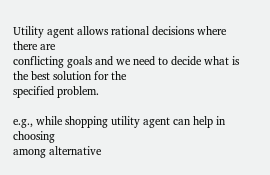Utility agent allows rational decisions where there are
conflicting goals and we need to decide what is the best solution for the
specified problem.

e.g., while shopping utility agent can help in choosing
among alternative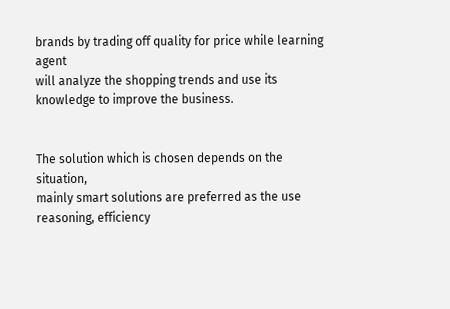brands by trading off quality for price while learning agent
will analyze the shopping trends and use its knowledge to improve the business.


The solution which is chosen depends on the situation,
mainly smart solutions are preferred as the use reasoning, efficiency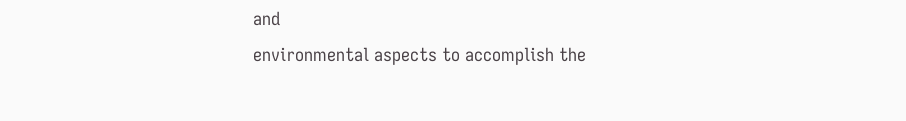and
environmental aspects to accomplish the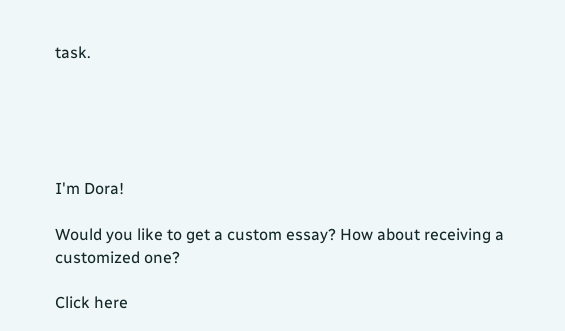task.





I'm Dora!

Would you like to get a custom essay? How about receiving a customized one?

Click here